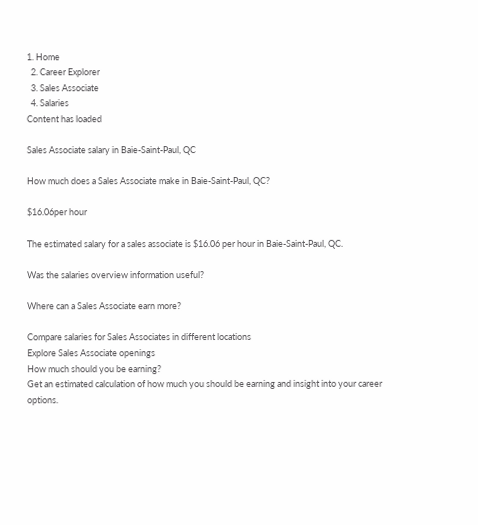1. Home
  2. Career Explorer
  3. Sales Associate
  4. Salaries
Content has loaded

Sales Associate salary in Baie-Saint-Paul, QC

How much does a Sales Associate make in Baie-Saint-Paul, QC?

$16.06per hour

The estimated salary for a sales associate is $16.06 per hour in Baie-Saint-Paul, QC.

Was the salaries overview information useful?

Where can a Sales Associate earn more?

Compare salaries for Sales Associates in different locations
Explore Sales Associate openings
How much should you be earning?
Get an estimated calculation of how much you should be earning and insight into your career options.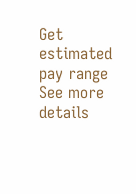Get estimated pay range
See more details